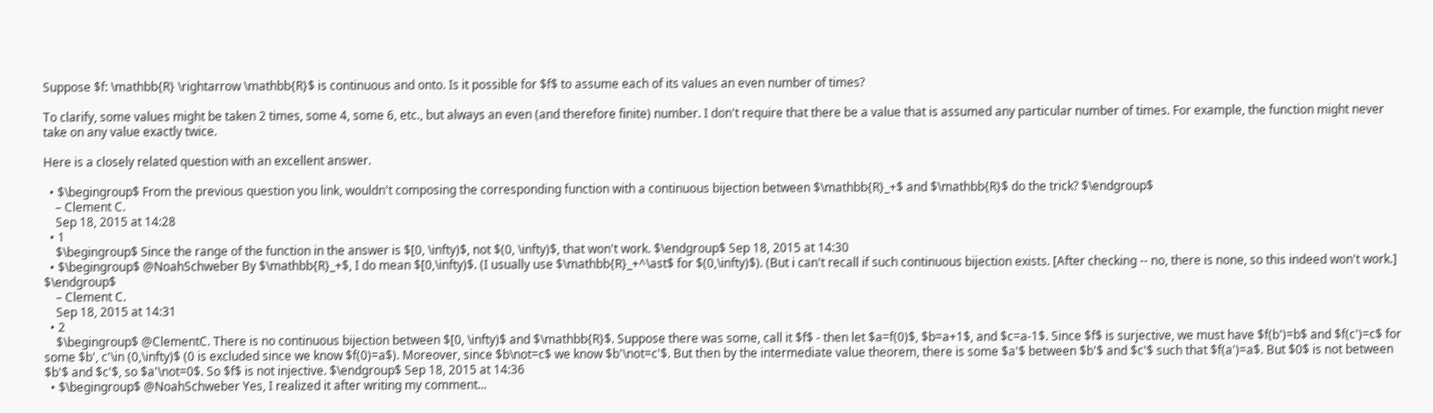Suppose $f: \mathbb{R} \rightarrow \mathbb{R}$ is continuous and onto. Is it possible for $f$ to assume each of its values an even number of times?

To clarify, some values might be taken 2 times, some 4, some 6, etc., but always an even (and therefore finite) number. I don't require that there be a value that is assumed any particular number of times. For example, the function might never take on any value exactly twice.

Here is a closely related question with an excellent answer.

  • $\begingroup$ From the previous question you link, wouldn't composing the corresponding function with a continuous bijection between $\mathbb{R}_+$ and $\mathbb{R}$ do the trick? $\endgroup$
    – Clement C.
    Sep 18, 2015 at 14:28
  • 1
    $\begingroup$ Since the range of the function in the answer is $[0, \infty)$, not $(0, \infty)$, that won't work. $\endgroup$ Sep 18, 2015 at 14:30
  • $\begingroup$ @NoahSchweber By $\mathbb{R}_+$, I do mean $[0,\infty)$. (I usually use $\mathbb{R}_+^\ast$ for $(0,\infty)$). (But i can't recall if such continuous bijection exists. [After checking -- no, there is none, so this indeed won't work.] $\endgroup$
    – Clement C.
    Sep 18, 2015 at 14:31
  • 2
    $\begingroup$ @ClementC. There is no continuous bijection between $[0, \infty)$ and $\mathbb{R}$. Suppose there was some, call it $f$ - then let $a=f(0)$, $b=a+1$, and $c=a-1$. Since $f$ is surjective, we must have $f(b')=b$ and $f(c')=c$ for some $b', c'\in (0,\infty)$ (0 is excluded since we know $f(0)=a$). Moreover, since $b\not=c$ we know $b'\not=c'$. But then by the intermediate value theorem, there is some $a'$ between $b'$ and $c'$ such that $f(a')=a$. But $0$ is not between $b'$ and $c'$, so $a'\not=0$. So $f$ is not injective. $\endgroup$ Sep 18, 2015 at 14:36
  • $\begingroup$ @NoahSchweber Yes, I realized it after writing my comment...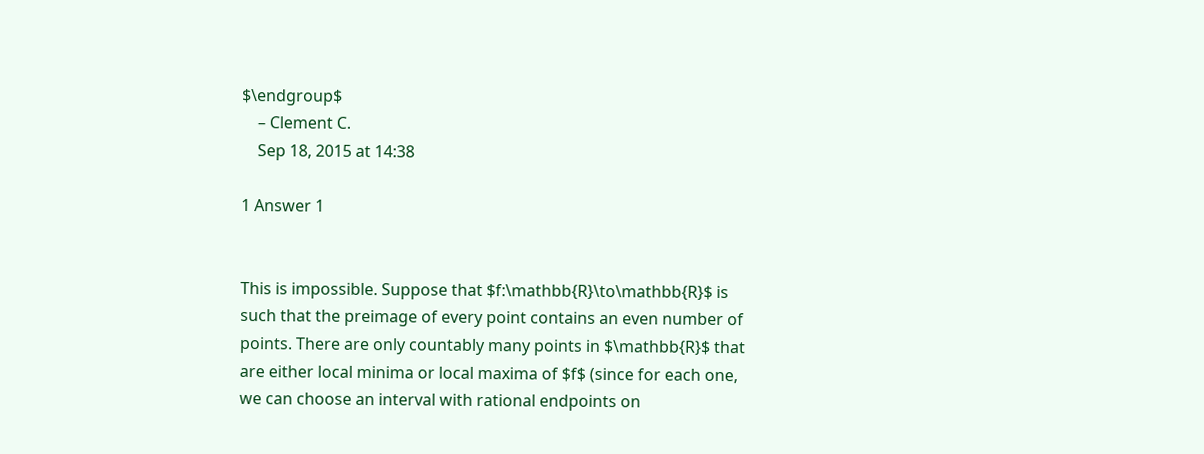$\endgroup$
    – Clement C.
    Sep 18, 2015 at 14:38

1 Answer 1


This is impossible. Suppose that $f:\mathbb{R}\to\mathbb{R}$ is such that the preimage of every point contains an even number of points. There are only countably many points in $\mathbb{R}$ that are either local minima or local maxima of $f$ (since for each one, we can choose an interval with rational endpoints on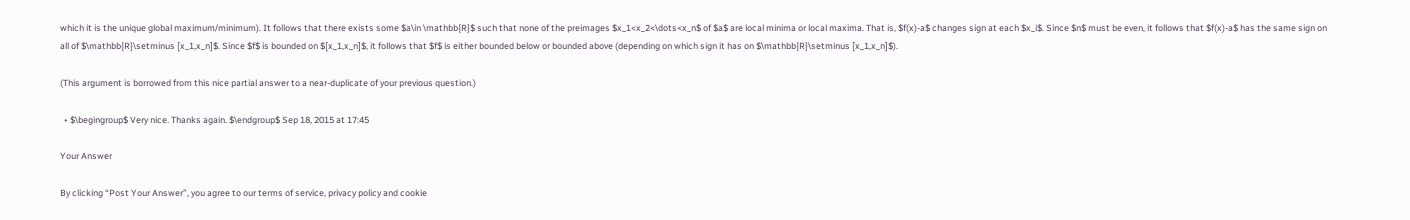which it is the unique global maximum/minimum). It follows that there exists some $a\in \mathbb{R}$ such that none of the preimages $x_1<x_2<\dots<x_n$ of $a$ are local minima or local maxima. That is, $f(x)-a$ changes sign at each $x_i$. Since $n$ must be even, it follows that $f(x)-a$ has the same sign on all of $\mathbb{R}\setminus [x_1,x_n]$. Since $f$ is bounded on $[x_1,x_n]$, it follows that $f$ is either bounded below or bounded above (depending on which sign it has on $\mathbb{R}\setminus [x_1,x_n]$).

(This argument is borrowed from this nice partial answer to a near-duplicate of your previous question.)

  • $\begingroup$ Very nice. Thanks again. $\endgroup$ Sep 18, 2015 at 17:45

Your Answer

By clicking “Post Your Answer”, you agree to our terms of service, privacy policy and cookie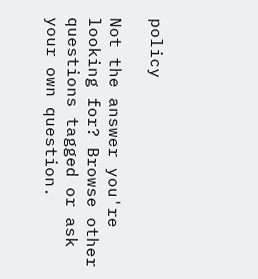policy

Not the answer you're looking for? Browse other questions tagged or ask your own question.